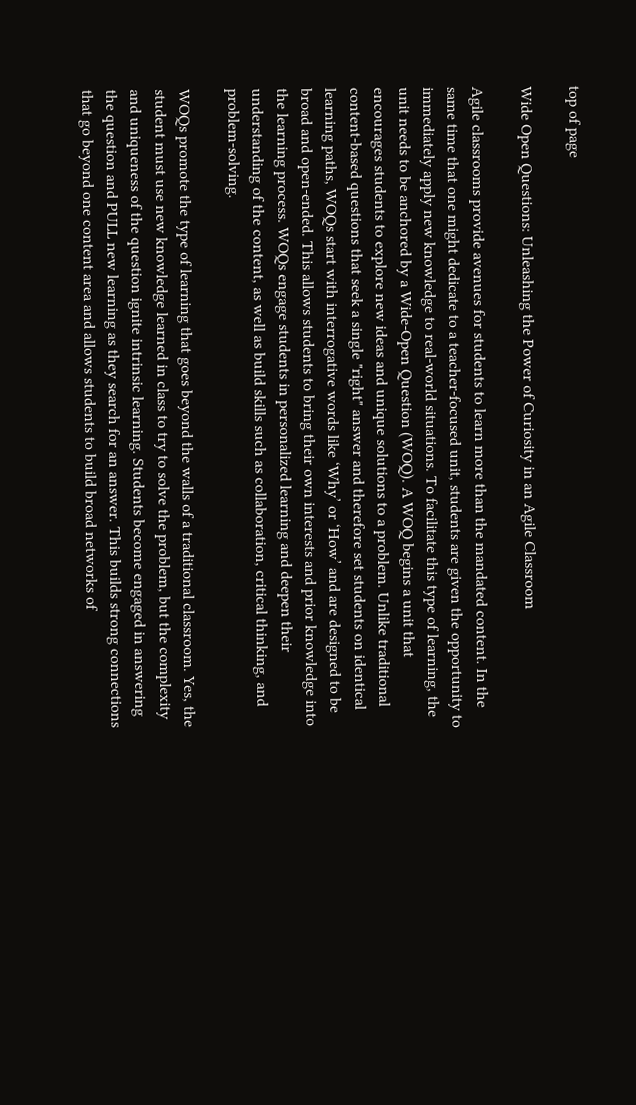top of page

Wide Open Questions: Unleashing the Power of Curiosity in an Agile Classroom

Agile classrooms provide avenues for students to learn more than the mandated content. In the same time that one might dedicate to a teacher-focused unit, students are given the opportunity to immediately apply new knowledge to real-world situations. To facilitate this type of learning, the unit needs to be anchored by a Wide-Open Question (WOQ). A WOQ begins a unit that encourages students to explore new ideas and unique solutions to a problem. Unlike traditional content-based questions that seek a single "right" answer and therefore set students on identical learning paths, WOQs start with interrogative words like ‘Why’ or ‘How’ and are designed to be broad and open-ended. This allows students to bring their own interests and prior knowledge into the learning process. WOQs engage students in personalized learning and deepen their understanding of the content, as well as build skills such as collaboration, critical thinking, and problem-solving.

WOQs promote the type of learning that goes beyond the walls of a traditional classroom. Yes, the student must use new knowledge learned in class to try to solve the problem, but the complexity and uniqueness of the question ignite intrinsic learning. Students become engaged in answering the question and PULL new learning as they search for an answer. This builds strong connections that go beyond one content area and allows students to build broad networks of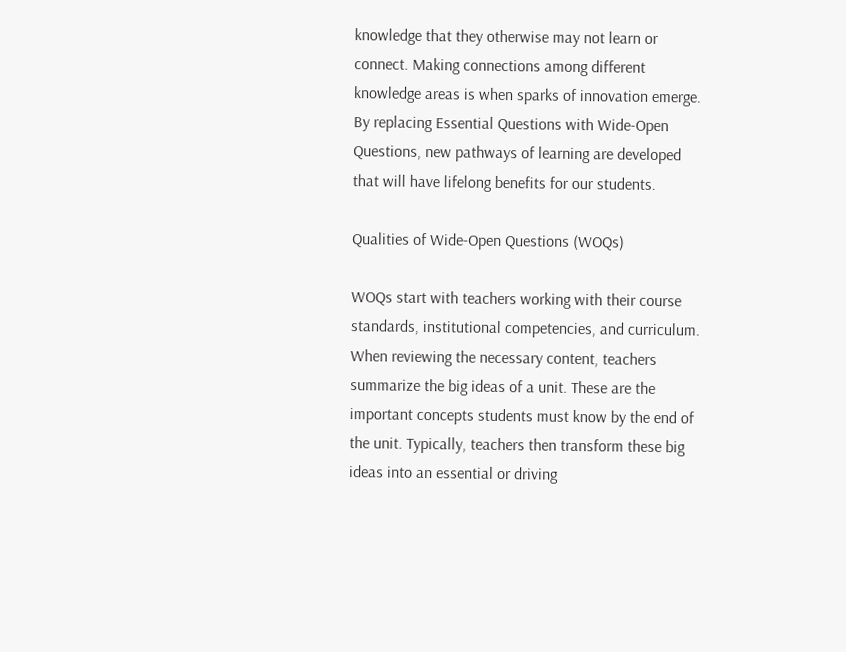knowledge that they otherwise may not learn or connect. Making connections among different knowledge areas is when sparks of innovation emerge. By replacing Essential Questions with Wide-Open Questions, new pathways of learning are developed that will have lifelong benefits for our students.

Qualities of Wide-Open Questions (WOQs)

WOQs start with teachers working with their course standards, institutional competencies, and curriculum. When reviewing the necessary content, teachers summarize the big ideas of a unit. These are the important concepts students must know by the end of the unit. Typically, teachers then transform these big ideas into an essential or driving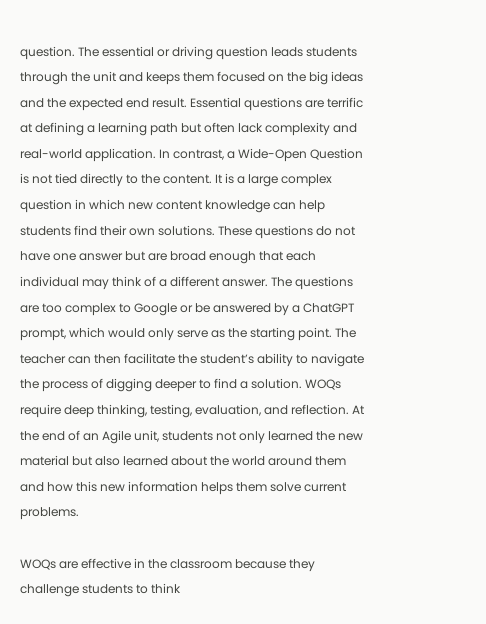question. The essential or driving question leads students through the unit and keeps them focused on the big ideas and the expected end result. Essential questions are terrific at defining a learning path but often lack complexity and real-world application. In contrast, a Wide-Open Question is not tied directly to the content. It is a large complex question in which new content knowledge can help students find their own solutions. These questions do not have one answer but are broad enough that each individual may think of a different answer. The questions are too complex to Google or be answered by a ChatGPT prompt, which would only serve as the starting point. The teacher can then facilitate the student’s ability to navigate the process of digging deeper to find a solution. WOQs require deep thinking, testing, evaluation, and reflection. At the end of an Agile unit, students not only learned the new material but also learned about the world around them and how this new information helps them solve current problems.

WOQs are effective in the classroom because they challenge students to think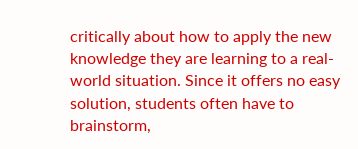critically about how to apply the new knowledge they are learning to a real-world situation. Since it offers no easy solution, students often have to brainstorm,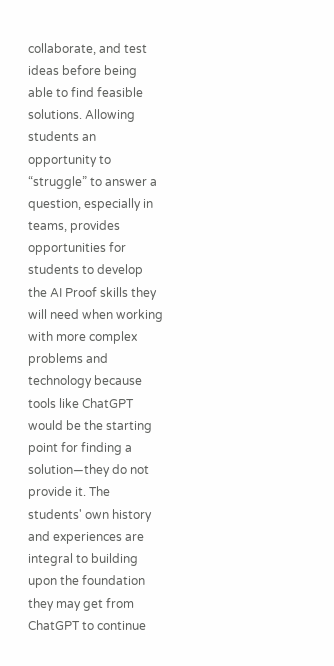collaborate, and test ideas before being able to find feasible solutions. Allowing students an opportunity to “struggle” to answer a question, especially in teams, provides opportunities for students to develop the AI Proof skills they will need when working with more complex problems and technology because tools like ChatGPT would be the starting point for finding a solution—they do not provide it. The students' own history and experiences are integral to building upon the foundation they may get from ChatGPT to continue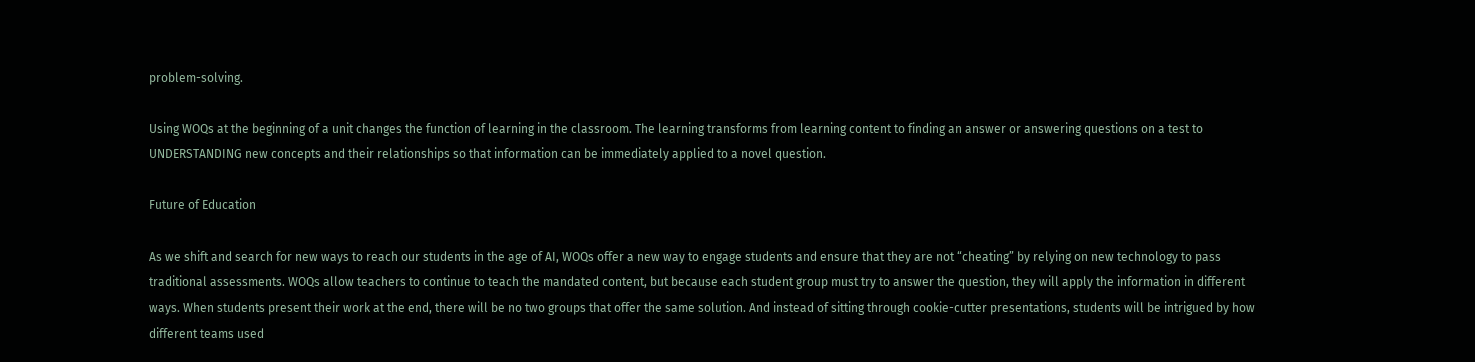problem-solving.

Using WOQs at the beginning of a unit changes the function of learning in the classroom. The learning transforms from learning content to finding an answer or answering questions on a test to UNDERSTANDING new concepts and their relationships so that information can be immediately applied to a novel question.

Future of Education

As we shift and search for new ways to reach our students in the age of AI, WOQs offer a new way to engage students and ensure that they are not “cheating” by relying on new technology to pass traditional assessments. WOQs allow teachers to continue to teach the mandated content, but because each student group must try to answer the question, they will apply the information in different ways. When students present their work at the end, there will be no two groups that offer the same solution. And instead of sitting through cookie-cutter presentations, students will be intrigued by how different teams used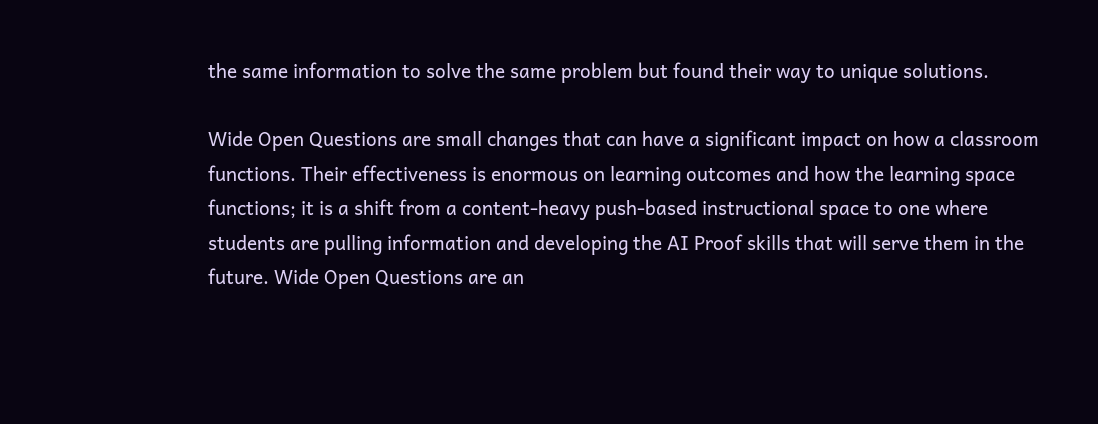the same information to solve the same problem but found their way to unique solutions.

Wide Open Questions are small changes that can have a significant impact on how a classroom functions. Their effectiveness is enormous on learning outcomes and how the learning space functions; it is a shift from a content-heavy push-based instructional space to one where students are pulling information and developing the AI Proof skills that will serve them in the future. Wide Open Questions are an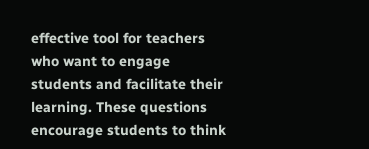effective tool for teachers who want to engage students and facilitate their learning. These questions encourage students to think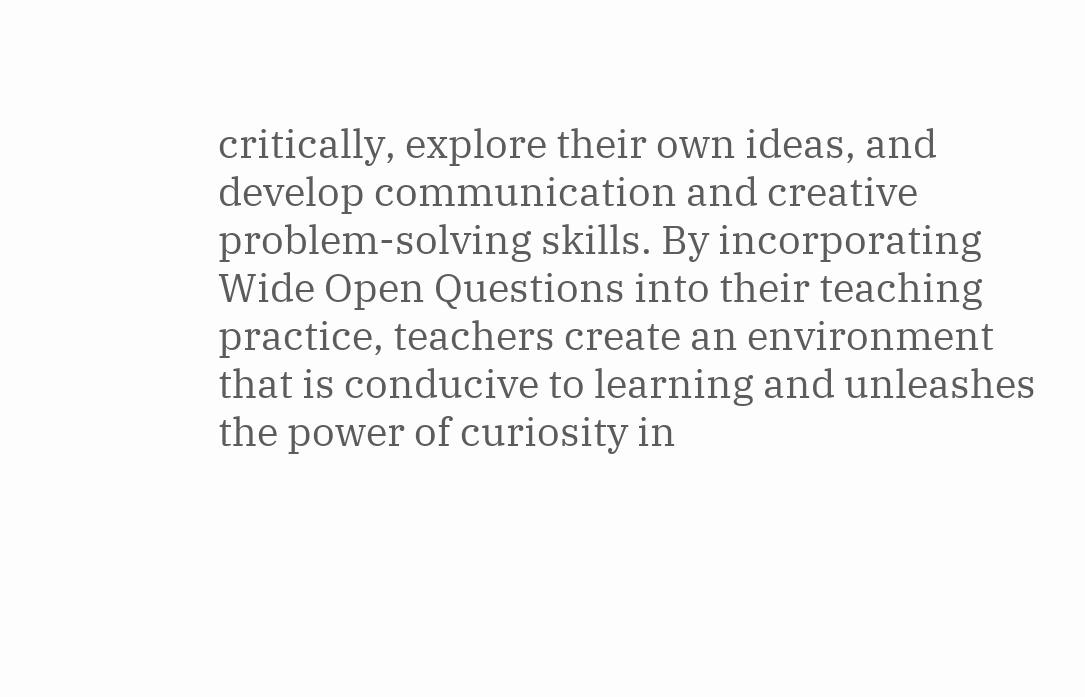critically, explore their own ideas, and develop communication and creative problem-solving skills. By incorporating Wide Open Questions into their teaching practice, teachers create an environment that is conducive to learning and unleashes the power of curiosity in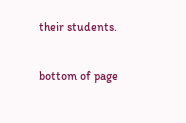their students.


bottom of page